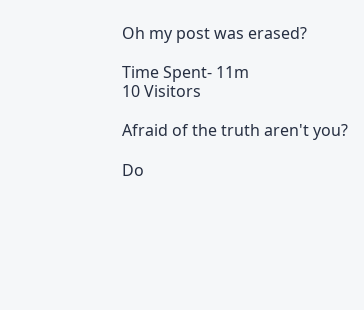Oh my post was erased?

Time Spent- 11m
10 Visitors

Afraid of the truth aren't you?

Do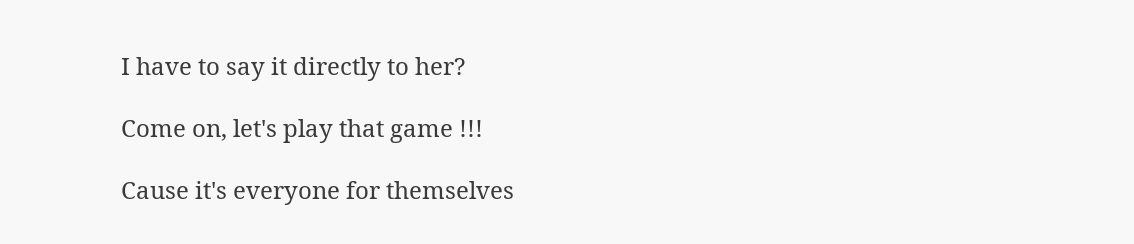I have to say it directly to her?

Come on, let's play that game !!!

Cause it's everyone for themselves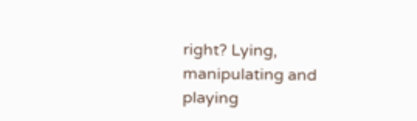right? Lying, manipulating and playing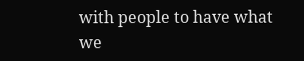with people to have what we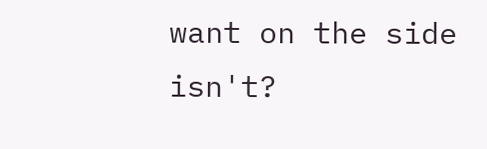want on the side isn't?